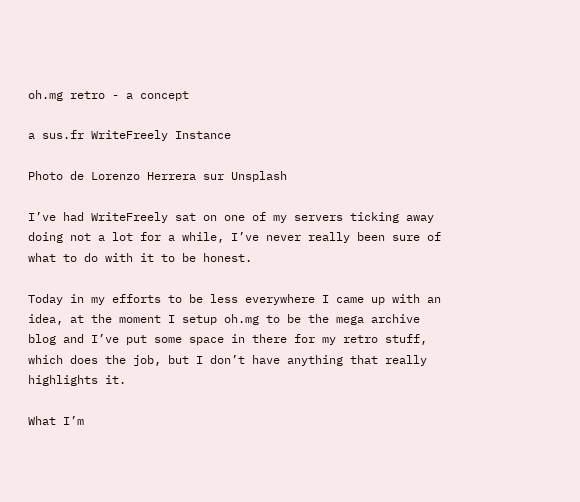oh.mg retro - a concept

a sus.fr WriteFreely Instance

Photo de Lorenzo Herrera sur Unsplash

I’ve had WriteFreely sat on one of my servers ticking away doing not a lot for a while, I’ve never really been sure of what to do with it to be honest.

Today in my efforts to be less everywhere I came up with an idea, at the moment I setup oh.mg to be the mega archive blog and I’ve put some space in there for my retro stuff, which does the job, but I don’t have anything that really highlights it.

What I’m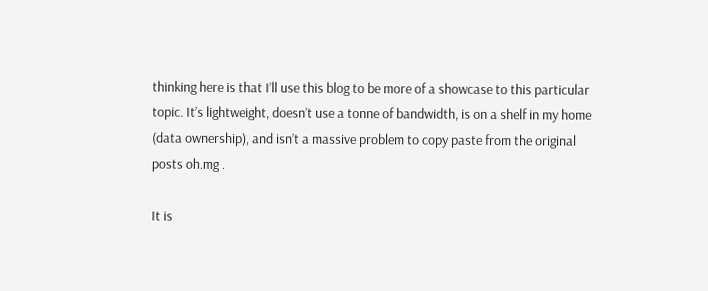thinking here is that I’ll use this blog to be more of a showcase to this particular topic. It’s lightweight, doesn’t use a tonne of bandwidth, is on a shelf in my home (data ownership), and isn’t a massive problem to copy paste from the original posts oh.mg .

It is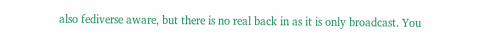also fediverse aware, but there is no real back in as it is only broadcast. You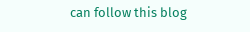can follow this blog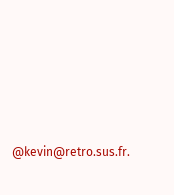@kevin@retro.sus.fr.